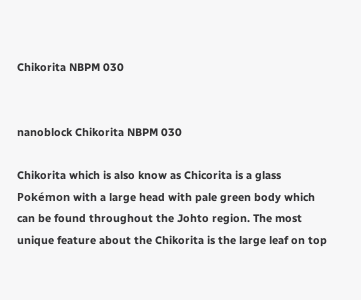Chikorita NBPM 030


nanoblock Chikorita NBPM 030

Chikorita which is also know as Chicorita is a glass Pokémon with a large head with pale green body which can be found throughout the Johto region. The most unique feature about the Chikorita is the large leaf on top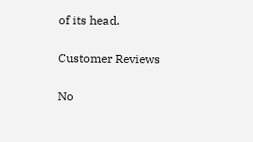of its head.

Customer Reviews

No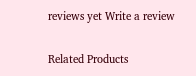reviews yet Write a review

Related Products